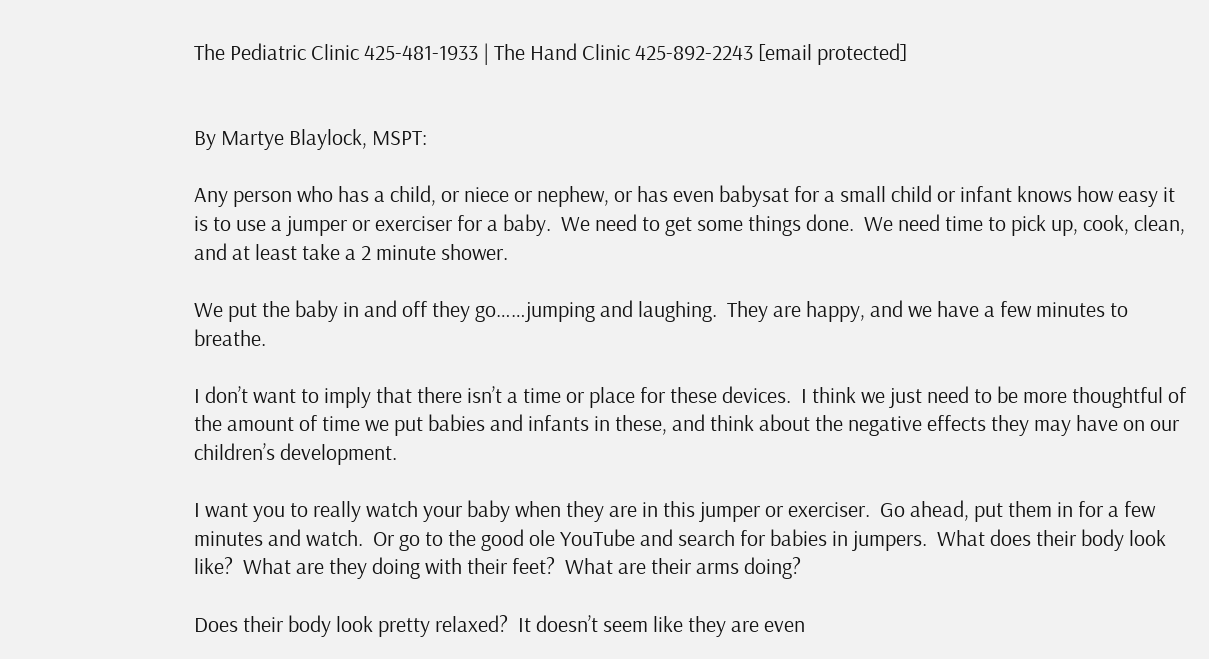The Pediatric Clinic 425-481-1933 | The Hand Clinic 425-892-2243 [email protected]


By Martye Blaylock, MSPT:

Any person who has a child, or niece or nephew, or has even babysat for a small child or infant knows how easy it is to use a jumper or exerciser for a baby.  We need to get some things done.  We need time to pick up, cook, clean, and at least take a 2 minute shower.

We put the baby in and off they go……jumping and laughing.  They are happy, and we have a few minutes to breathe.

I don’t want to imply that there isn’t a time or place for these devices.  I think we just need to be more thoughtful of the amount of time we put babies and infants in these, and think about the negative effects they may have on our children’s development.

I want you to really watch your baby when they are in this jumper or exerciser.  Go ahead, put them in for a few minutes and watch.  Or go to the good ole YouTube and search for babies in jumpers.  What does their body look like?  What are they doing with their feet?  What are their arms doing?

Does their body look pretty relaxed?  It doesn’t seem like they are even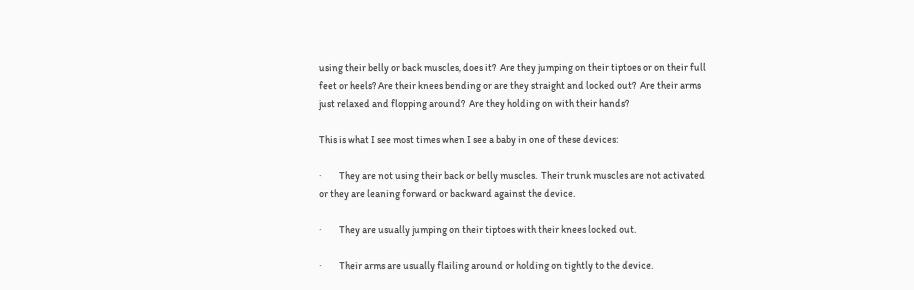using their belly or back muscles, does it?  Are they jumping on their tiptoes or on their full feet or heels? Are their knees bending or are they straight and locked out?  Are their arms just relaxed and flopping around?  Are they holding on with their hands?

This is what I see most times when I see a baby in one of these devices:

·         They are not using their back or belly muscles.  Their trunk muscles are not activated or they are leaning forward or backward against the device.

·         They are usually jumping on their tiptoes with their knees locked out.

·         Their arms are usually flailing around or holding on tightly to the device.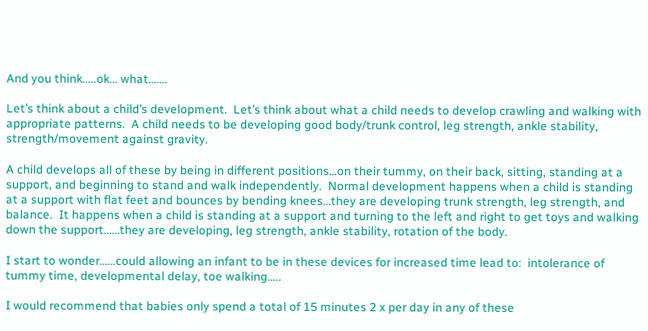And you think…..ok… what…….

Let’s think about a child’s development.  Let’s think about what a child needs to develop crawling and walking with appropriate patterns.  A child needs to be developing good body/trunk control, leg strength, ankle stability, strength/movement against gravity.

A child develops all of these by being in different positions…on their tummy, on their back, sitting, standing at a support, and beginning to stand and walk independently.  Normal development happens when a child is standing at a support with flat feet and bounces by bending knees…they are developing trunk strength, leg strength, and balance.  It happens when a child is standing at a support and turning to the left and right to get toys and walking down the support……they are developing, leg strength, ankle stability, rotation of the body.

I start to wonder……could allowing an infant to be in these devices for increased time lead to:  intolerance of tummy time, developmental delay, toe walking…..

I would recommend that babies only spend a total of 15 minutes 2 x per day in any of these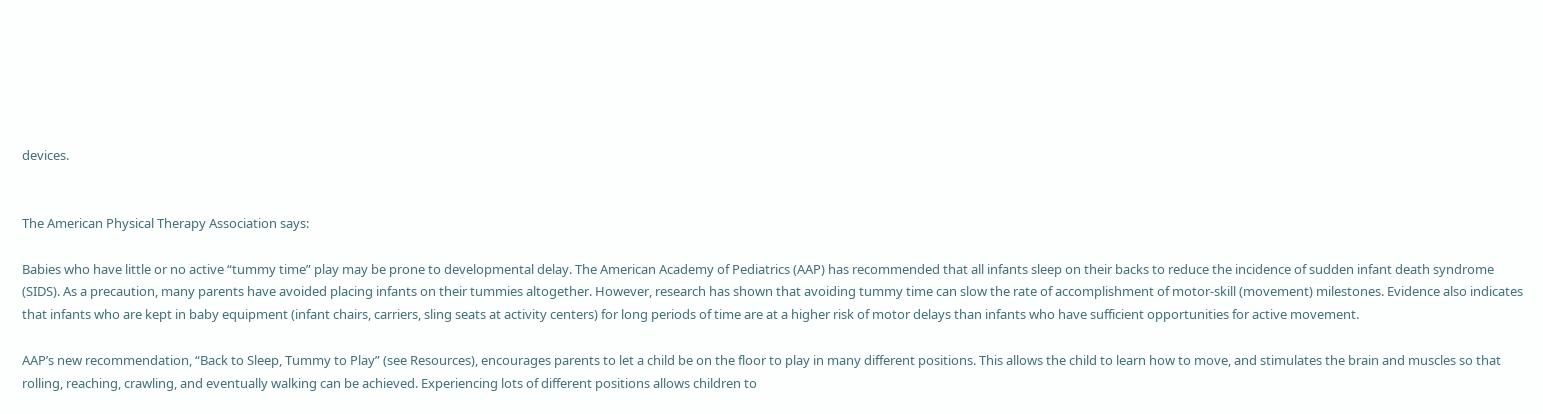devices.


The American Physical Therapy Association says:

Babies who have little or no active “tummy time” play may be prone to developmental delay. The American Academy of Pediatrics (AAP) has recommended that all infants sleep on their backs to reduce the incidence of sudden infant death syndrome (SIDS). As a precaution, many parents have avoided placing infants on their tummies altogether. However, research has shown that avoiding tummy time can slow the rate of accomplishment of motor-skill (movement) milestones. Evidence also indicates that infants who are kept in baby equipment (infant chairs, carriers, sling seats at activity centers) for long periods of time are at a higher risk of motor delays than infants who have sufficient opportunities for active movement.

AAP’s new recommendation, “Back to Sleep, Tummy to Play” (see Resources), encourages parents to let a child be on the floor to play in many different positions. This allows the child to learn how to move, and stimulates the brain and muscles so that rolling, reaching, crawling, and eventually walking can be achieved. Experiencing lots of different positions allows children to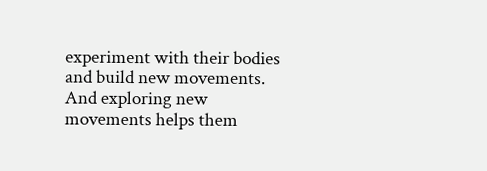experiment with their bodies and build new movements. And exploring new movements helps them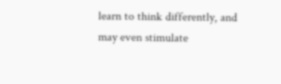learn to think differently, and may even stimulate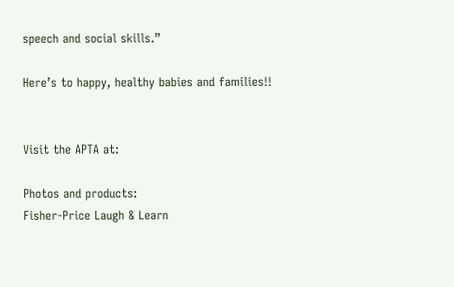speech and social skills.”

Here’s to happy, healthy babies and families!!


Visit the APTA at:

Photos and products:
Fisher-Price Laugh & Learn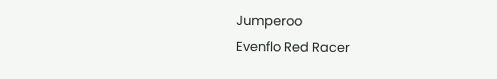Jumperoo
Evenflo Red Racer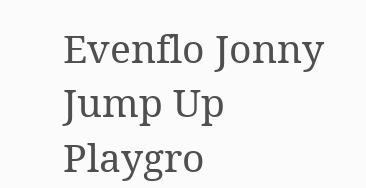Evenflo Jonny Jump Up
Playgro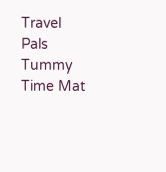Travel Pals Tummy Time Mat